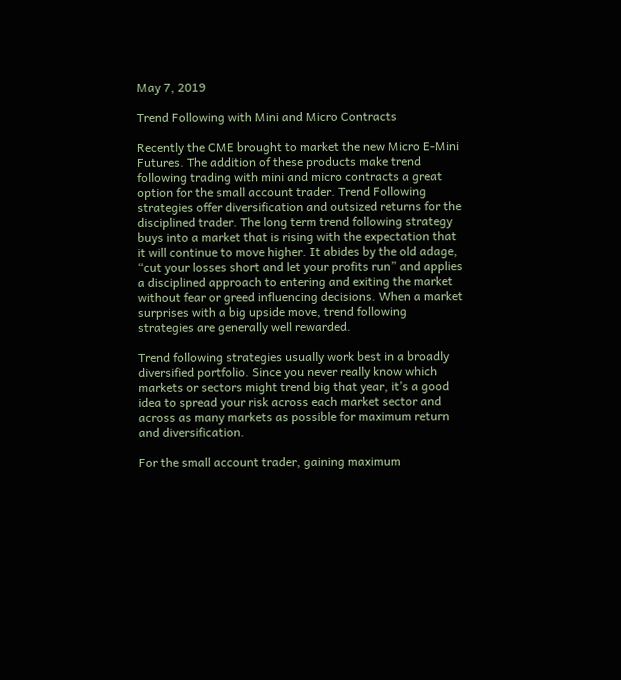May 7, 2019

Trend Following with Mini and Micro Contracts

Recently the CME brought to market the new Micro E-Mini Futures. The addition of these products make trend following trading with mini and micro contracts a great option for the small account trader. Trend Following strategies offer diversification and outsized returns for the disciplined trader. The long term trend following strategy buys into a market that is rising with the expectation that it will continue to move higher. It abides by the old adage, “cut your losses short and let your profits run” and applies a disciplined approach to entering and exiting the market without fear or greed influencing decisions. When a market surprises with a big upside move, trend following strategies are generally well rewarded.

Trend following strategies usually work best in a broadly diversified portfolio. Since you never really know which markets or sectors might trend big that year, it’s a good idea to spread your risk across each market sector and across as many markets as possible for maximum return and diversification.

For the small account trader, gaining maximum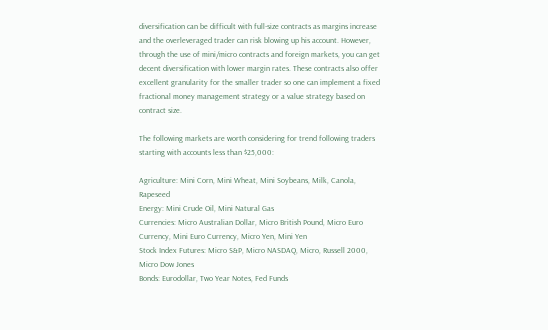diversification can be difficult with full-size contracts as margins increase and the overleveraged trader can risk blowing up his account. However, through the use of mini/micro contracts and foreign markets, you can get decent diversification with lower margin rates. These contracts also offer excellent granularity for the smaller trader so one can implement a fixed fractional money management strategy or a value strategy based on contract size.

The following markets are worth considering for trend following traders starting with accounts less than $25,000:

Agriculture: Mini Corn, Mini Wheat, Mini Soybeans, Milk, Canola, Rapeseed
Energy: Mini Crude Oil, Mini Natural Gas
Currencies: Micro Australian Dollar, Micro British Pound, Micro Euro Currency, Mini Euro Currency, Micro Yen, Mini Yen
Stock Index Futures: Micro S&P, Micro NASDAQ, Micro, Russell 2000, Micro Dow Jones
Bonds: Eurodollar, Two Year Notes, Fed Funds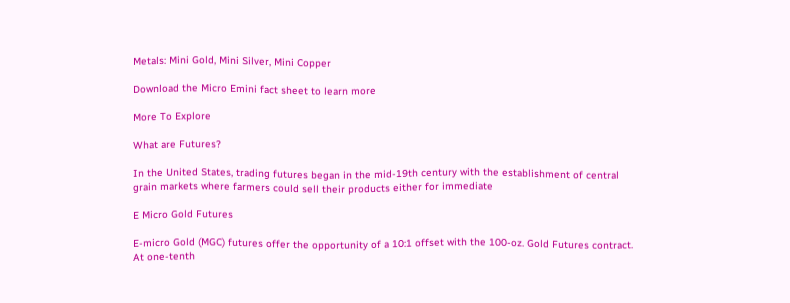Metals: Mini Gold, Mini Silver, Mini Copper

Download the Micro Emini fact sheet to learn more

More To Explore

What are Futures?

In the United States, trading futures began in the mid-19th century with the establishment of central grain markets where farmers could sell their products either for immediate

E Micro Gold Futures

E-micro Gold (MGC) futures offer the opportunity of a 10:1 offset with the 100-oz. Gold Futures contract. At one-tenth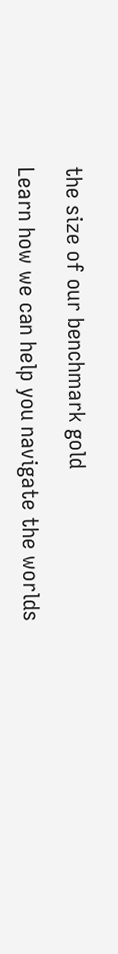the size of our benchmark gold

Learn how we can help you navigate the worlds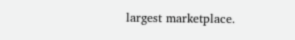largest marketplace.